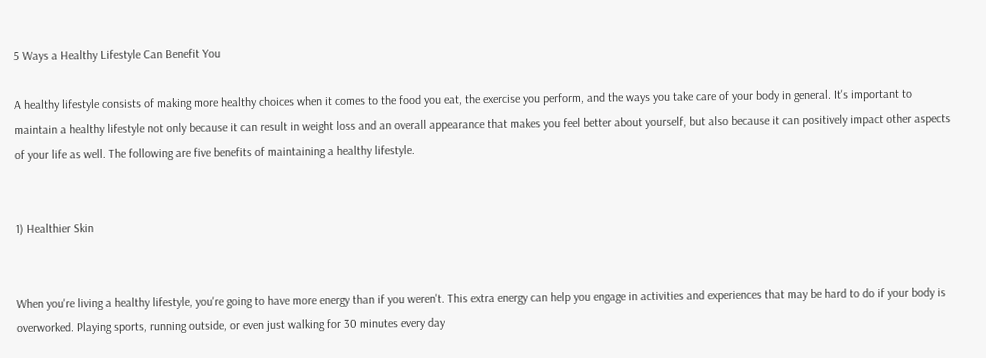5 Ways a Healthy Lifestyle Can Benefit You

A healthy lifestyle consists of making more healthy choices when it comes to the food you eat, the exercise you perform, and the ways you take care of your body in general. It's important to maintain a healthy lifestyle not only because it can result in weight loss and an overall appearance that makes you feel better about yourself, but also because it can positively impact other aspects of your life as well. The following are five benefits of maintaining a healthy lifestyle.


1) Healthier Skin


When you're living a healthy lifestyle, you're going to have more energy than if you weren't. This extra energy can help you engage in activities and experiences that may be hard to do if your body is overworked. Playing sports, running outside, or even just walking for 30 minutes every day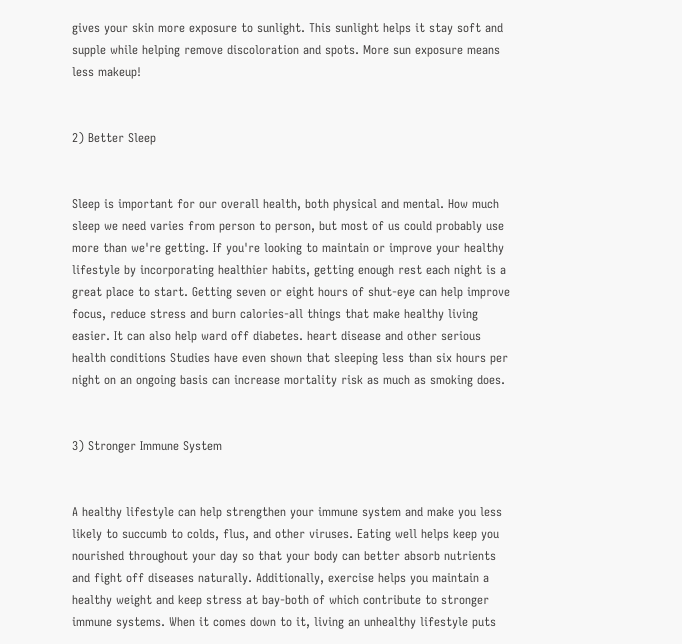gives your skin more exposure to sunlight. This sunlight helps it stay soft and supple while helping remove discoloration and spots. More sun exposure means less makeup!


2) Better Sleep


Sleep is important for our overall health, both physical and mental. How much sleep we need varies from person to person, but most of us could probably use more than we're getting. If you're looking to maintain or improve your healthy lifestyle by incorporating healthier habits, getting enough rest each night is a great place to start. Getting seven or eight hours of shut-eye can help improve focus, reduce stress and burn calories-all things that make healthy living easier. It can also help ward off diabetes. heart disease and other serious health conditions Studies have even shown that sleeping less than six hours per night on an ongoing basis can increase mortality risk as much as smoking does.


3) Stronger Immune System


A healthy lifestyle can help strengthen your immune system and make you less likely to succumb to colds, flus, and other viruses. Eating well helps keep you nourished throughout your day so that your body can better absorb nutrients and fight off diseases naturally. Additionally, exercise helps you maintain a healthy weight and keep stress at bay-both of which contribute to stronger immune systems. When it comes down to it, living an unhealthy lifestyle puts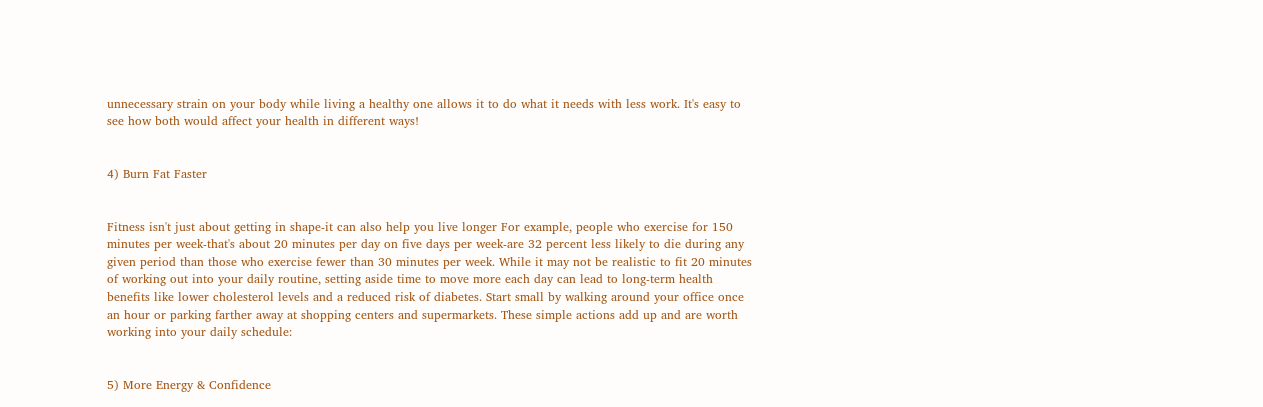unnecessary strain on your body while living a healthy one allows it to do what it needs with less work. It's easy to see how both would affect your health in different ways!


4) Burn Fat Faster


Fitness isn't just about getting in shape-it can also help you live longer For example, people who exercise for 150 minutes per week-that's about 20 minutes per day on five days per week-are 32 percent less likely to die during any given period than those who exercise fewer than 30 minutes per week. While it may not be realistic to fit 20 minutes of working out into your daily routine, setting aside time to move more each day can lead to long-term health benefits like lower cholesterol levels and a reduced risk of diabetes. Start small by walking around your office once an hour or parking farther away at shopping centers and supermarkets. These simple actions add up and are worth working into your daily schedule:


5) More Energy & Confidence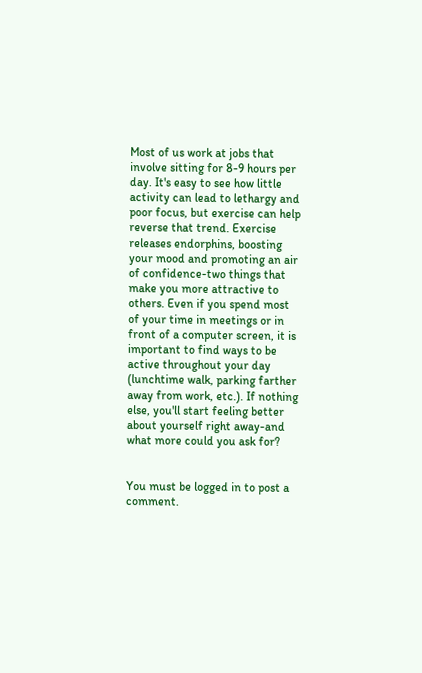Most of us work at jobs that involve sitting for 8-9 hours per day. It's easy to see how little activity can lead to lethargy and poor focus, but exercise can help reverse that trend. Exercise releases endorphins, boosting your mood and promoting an air of confidence-two things that make you more attractive to others. Even if you spend most of your time in meetings or in front of a computer screen, it is important to find ways to be active throughout your day (lunchtime walk, parking farther away from work, etc.). If nothing else, you'll start feeling better about yourself right away-and what more could you ask for?


You must be logged in to post a comment.